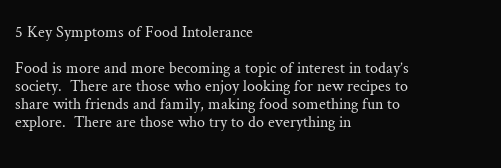5 Key Symptoms of Food Intolerance

Food is more and more becoming a topic of interest in today’s society.  There are those who enjoy looking for new recipes to share with friends and family, making food something fun to explore.  There are those who try to do everything in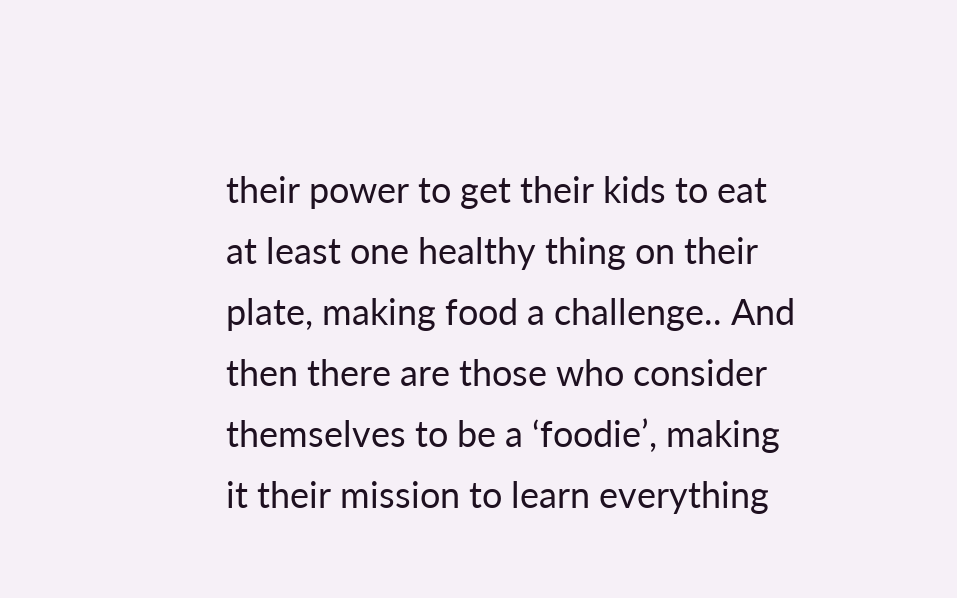their power to get their kids to eat at least one healthy thing on their plate, making food a challenge.. And then there are those who consider themselves to be a ‘foodie’, making it their mission to learn everything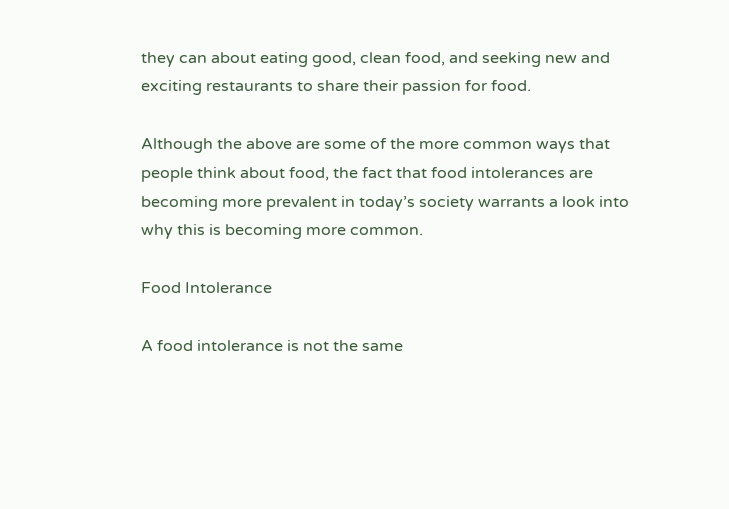they can about eating good, clean food, and seeking new and exciting restaurants to share their passion for food.

Although the above are some of the more common ways that people think about food, the fact that food intolerances are becoming more prevalent in today’s society warrants a look into why this is becoming more common.

Food Intolerance

A food intolerance is not the same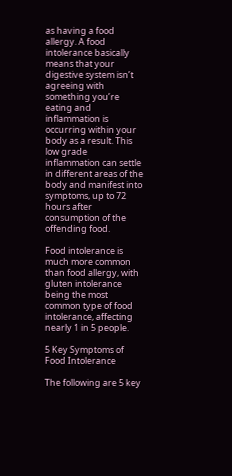as having a food allergy. A food intolerance basically means that your digestive system isn’t agreeing with something you’re eating and inflammation is occurring within your body as a result. This low grade inflammation can settle in different areas of the body and manifest into symptoms, up to 72 hours after consumption of the offending food.

Food intolerance is much more common than food allergy, with gluten intolerance being the most common type of food intolerance, affecting nearly 1 in 5 people.

5 Key Symptoms of Food Intolerance

The following are 5 key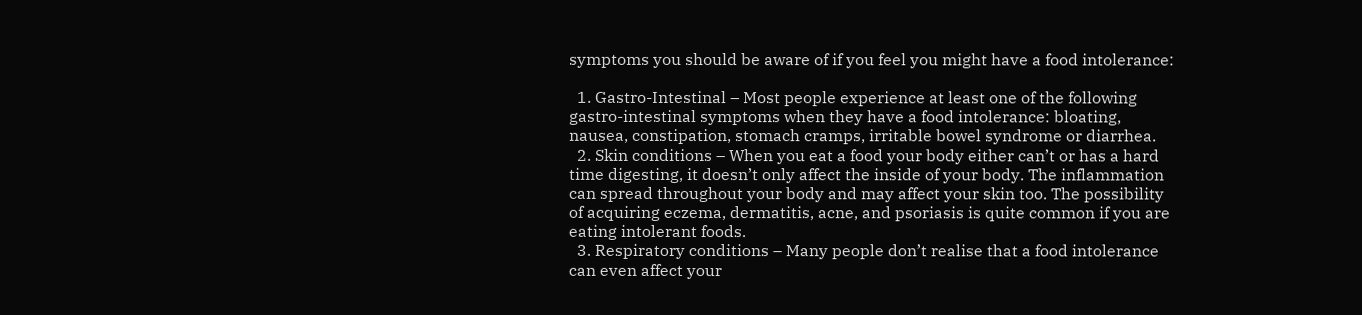symptoms you should be aware of if you feel you might have a food intolerance:

  1. Gastro-Intestinal – Most people experience at least one of the following gastro-intestinal symptoms when they have a food intolerance: bloating, nausea, constipation, stomach cramps, irritable bowel syndrome or diarrhea.
  2. Skin conditions – When you eat a food your body either can’t or has a hard time digesting, it doesn’t only affect the inside of your body. The inflammation can spread throughout your body and may affect your skin too. The possibility of acquiring eczema, dermatitis, acne, and psoriasis is quite common if you are eating intolerant foods.
  3. Respiratory conditions – Many people don’t realise that a food intolerance can even affect your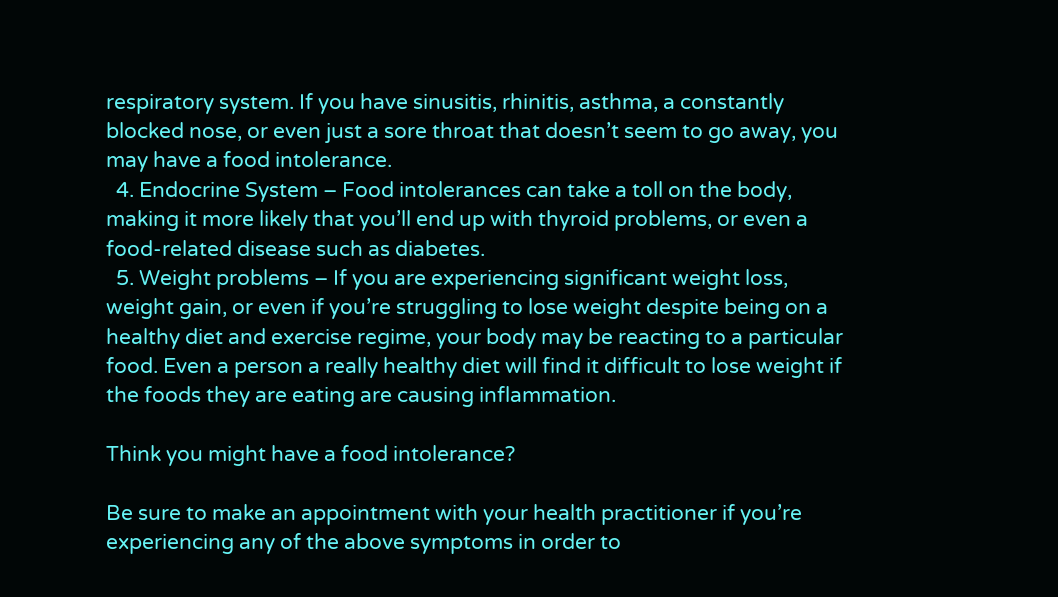respiratory system. If you have sinusitis, rhinitis, asthma, a constantly blocked nose, or even just a sore throat that doesn’t seem to go away, you may have a food intolerance.
  4. Endocrine System – Food intolerances can take a toll on the body, making it more likely that you’ll end up with thyroid problems, or even a food-related disease such as diabetes.
  5. Weight problems – If you are experiencing significant weight loss, weight gain, or even if you’re struggling to lose weight despite being on a healthy diet and exercise regime, your body may be reacting to a particular food. Even a person a really healthy diet will find it difficult to lose weight if the foods they are eating are causing inflammation.

Think you might have a food intolerance?

Be sure to make an appointment with your health practitioner if you’re experiencing any of the above symptoms in order to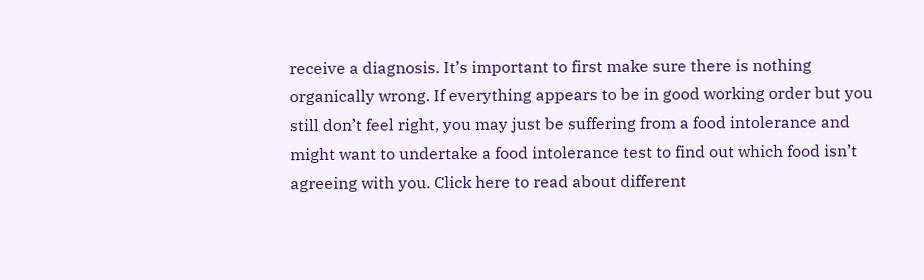receive a diagnosis. It’s important to first make sure there is nothing organically wrong. If everything appears to be in good working order but you still don’t feel right, you may just be suffering from a food intolerance and might want to undertake a food intolerance test to find out which food isn’t agreeing with you. Click here to read about different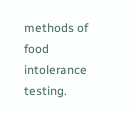methods of food intolerance testing.